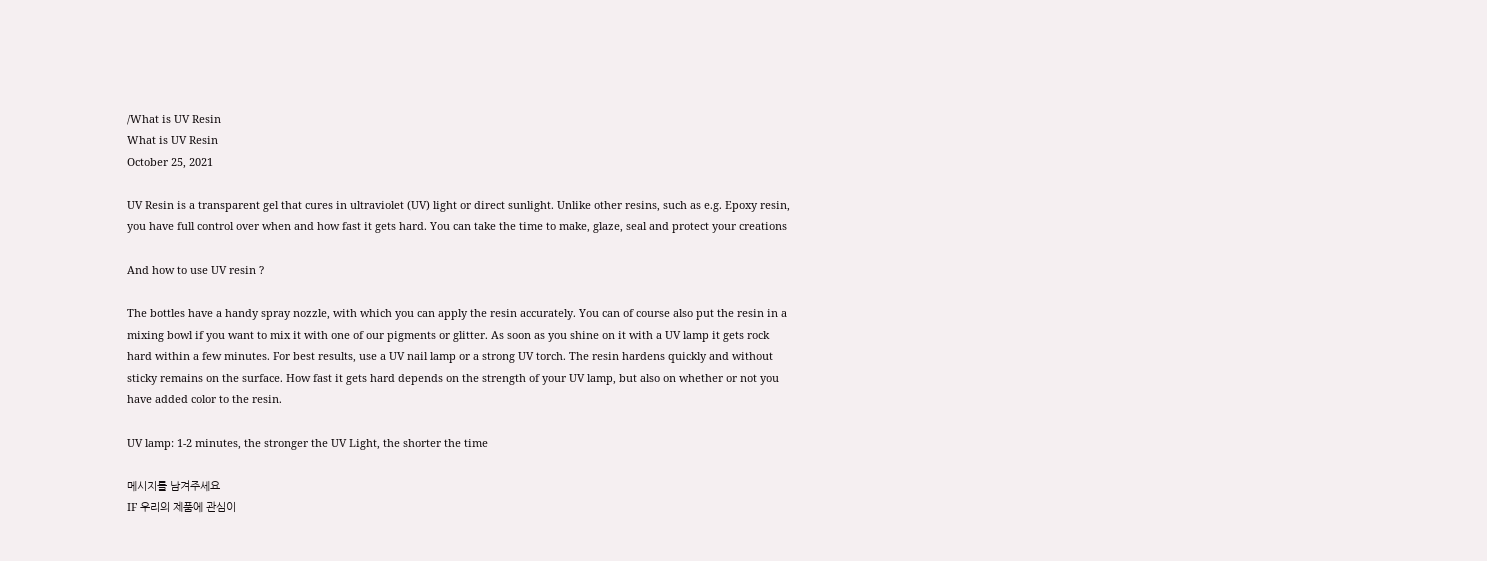/What is UV Resin
What is UV Resin
October 25, 2021

UV Resin is a transparent gel that cures in ultraviolet (UV) light or direct sunlight. Unlike other resins, such as e.g. Epoxy resin, you have full control over when and how fast it gets hard. You can take the time to make, glaze, seal and protect your creations

And how to use UV resin ?

The bottles have a handy spray nozzle, with which you can apply the resin accurately. You can of course also put the resin in a mixing bowl if you want to mix it with one of our pigments or glitter. As soon as you shine on it with a UV lamp it gets rock hard within a few minutes. For best results, use a UV nail lamp or a strong UV torch. The resin hardens quickly and without sticky remains on the surface. How fast it gets hard depends on the strength of your UV lamp, but also on whether or not you have added color to the resin.

UV lamp: 1-2 minutes, the stronger the UV Light, the shorter the time

메시지를 남겨주세요
IF 우리의 제품에 관심이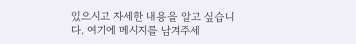있으시고 자세한 내용을 알고 싶습니다. 여기에 메시지를 남겨주세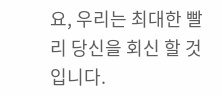요, 우리는 최대한 빨리 당신을 회신 할 것입니다.